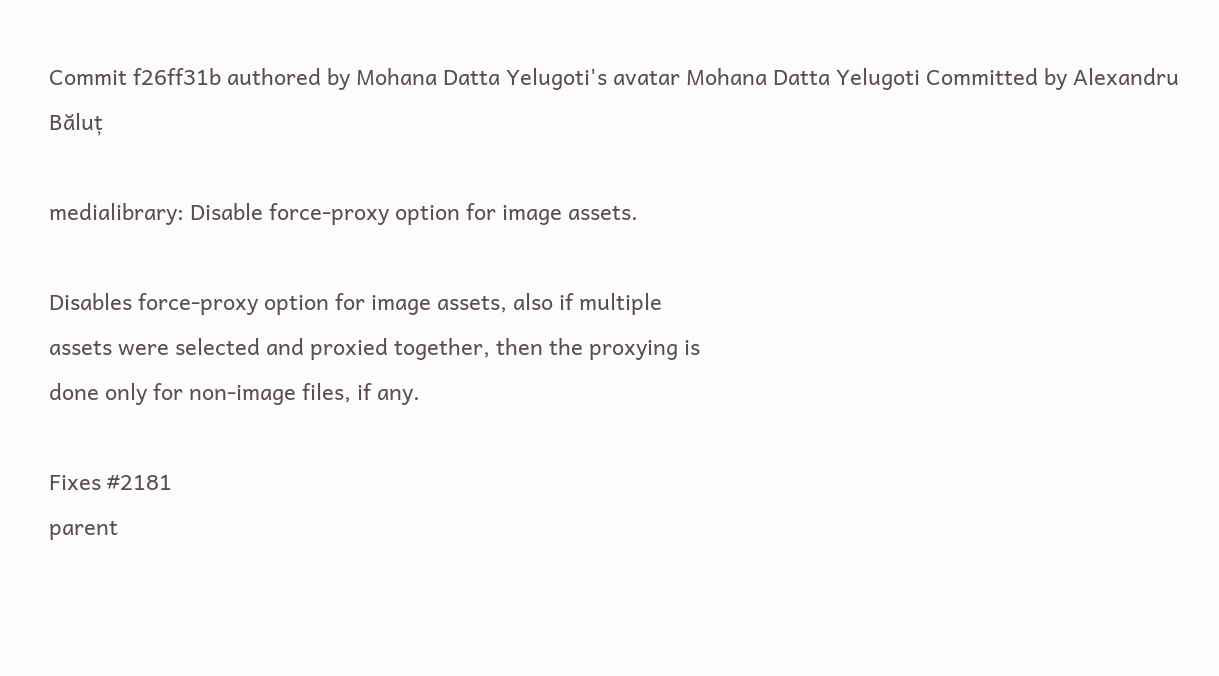Commit f26ff31b authored by Mohana Datta Yelugoti's avatar Mohana Datta Yelugoti Committed by Alexandru Băluț

medialibrary: Disable force-proxy option for image assets.

Disables force-proxy option for image assets, also if multiple
assets were selected and proxied together, then the proxying is
done only for non-image files, if any.

Fixes #2181
parent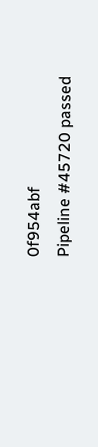0f954abf
Pipeline #45720 passed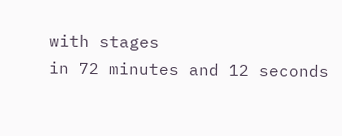with stages
in 72 minutes and 12 seconds